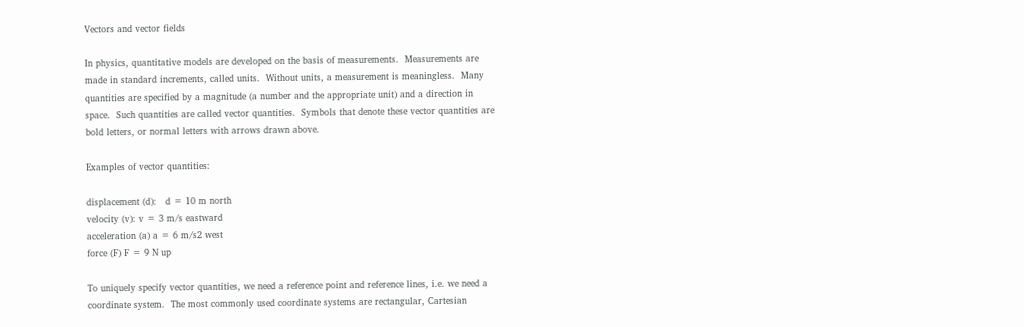Vectors and vector fields

In physics, quantitative models are developed on the basis of measurements.  Measurements are made in standard increments, called units.  Without units, a measurement is meaningless.  Many quantities are specified by a magnitude (a number and the appropriate unit) and a direction in space.  Such quantities are called vector quantities.  Symbols that denote these vector quantities are bold letters, or normal letters with arrows drawn above.

Examples of vector quantities:

displacement (d):   d = 10 m north
velocity (v): v = 3 m/s eastward
acceleration (a) a = 6 m/s2 west
force (F) F = 9 N up

To uniquely specify vector quantities, we need a reference point and reference lines, i.e. we need a coordinate system.  The most commonly used coordinate systems are rectangular, Cartesian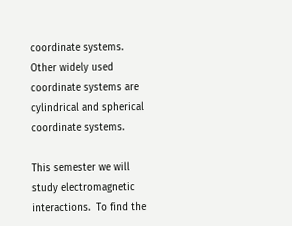coordinate systems.  Other widely used coordinate systems are cylindrical and spherical coordinate systems.

This semester we will study electromagnetic interactions.  To find the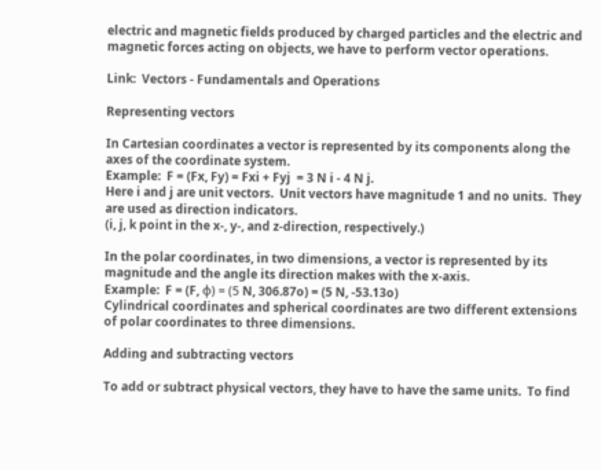electric and magnetic fields produced by charged particles and the electric and magnetic forces acting on objects, we have to perform vector operations.

Link:  Vectors - Fundamentals and Operations

Representing vectors

In Cartesian coordinates a vector is represented by its components along the axes of the coordinate system.
Example:  F = (Fx, Fy) = Fxi + Fyj  = 3 N i - 4 N j.
Here i and j are unit vectors.  Unit vectors have magnitude 1 and no units.  They are used as direction indicators.
(i, j, k point in the x-, y-, and z-direction, respectively.)

In the polar coordinates, in two dimensions, a vector is represented by its magnitude and the angle its direction makes with the x-axis.
Example:  F = (F, φ) = (5 N, 306.87o) = (5 N, -53.13o)
Cylindrical coordinates and spherical coordinates are two different extensions of polar coordinates to three dimensions.

Adding and subtracting vectors

To add or subtract physical vectors, they have to have the same units.  To find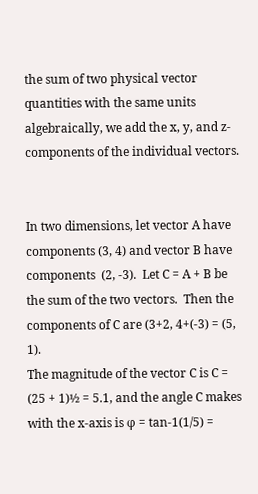the sum of two physical vector quantities with the same units algebraically, we add the x, y, and z-components of the individual vectors.


In two dimensions, let vector A have components (3, 4) and vector B have components  (2, -3).  Let C = A + B be the sum of the two vectors.  Then the components of C are (3+2, 4+(-3) = (5, 1).
The magnitude of the vector C is C = (25 + 1)½ = 5.1, and the angle C makes with the x-axis is φ = tan-1(1/5) =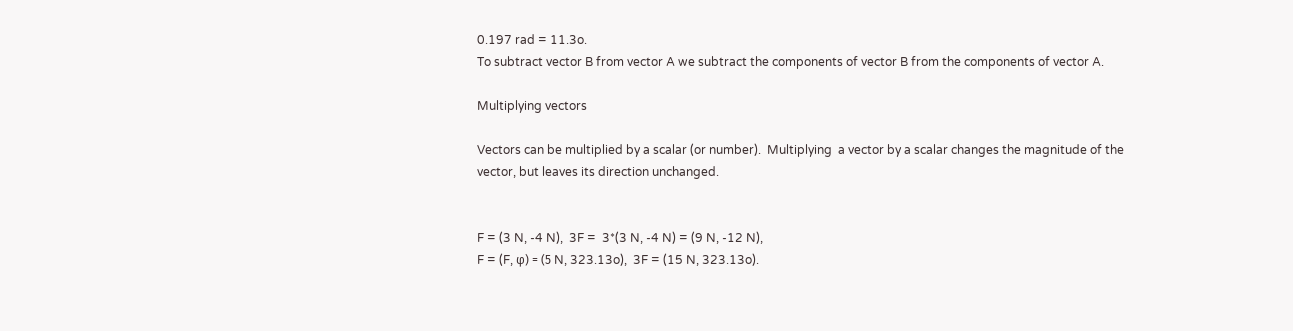0.197 rad = 11.3o.
To subtract vector B from vector A we subtract the components of vector B from the components of vector A.

Multiplying vectors

Vectors can be multiplied by a scalar (or number).  Multiplying  a vector by a scalar changes the magnitude of the vector, but leaves its direction unchanged.


F = (3 N, -4 N),  3F =  3*(3 N, -4 N) = (9 N, -12 N),
F = (F, φ) = (5 N, 323.13o),  3F = (15 N, 323.13o).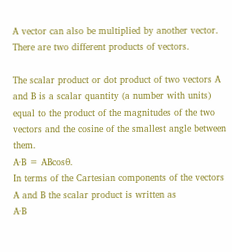A vector can also be multiplied by another vector.  There are two different products of vectors.

The scalar product or dot product of two vectors A and B is a scalar quantity (a number with units) equal to the product of the magnitudes of the two vectors and the cosine of the smallest angle between them.
A∙B = ABcosθ.
In terms of the Cartesian components of the vectors A and B the scalar product is written as
A∙B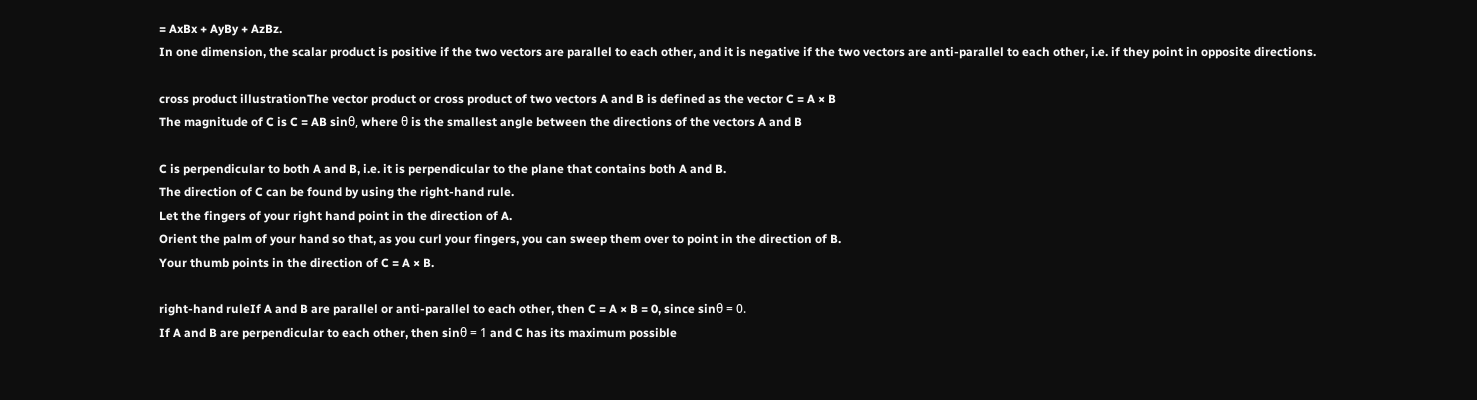= AxBx + AyBy + AzBz.
In one dimension, the scalar product is positive if the two vectors are parallel to each other, and it is negative if the two vectors are anti-parallel to each other, i.e. if they point in opposite directions.

cross product illustrationThe vector product or cross product of two vectors A and B is defined as the vector C = A × B
The magnitude of C is C = AB sinθ, where θ is the smallest angle between the directions of the vectors A and B

C is perpendicular to both A and B, i.e. it is perpendicular to the plane that contains both A and B.
The direction of C can be found by using the right-hand rule.
Let the fingers of your right hand point in the direction of A.
Orient the palm of your hand so that, as you curl your fingers, you can sweep them over to point in the direction of B.
Your thumb points in the direction of C = A × B.

right-hand ruleIf A and B are parallel or anti-parallel to each other, then C = A × B = 0, since sinθ = 0.
If A and B are perpendicular to each other, then sinθ = 1 and C has its maximum possible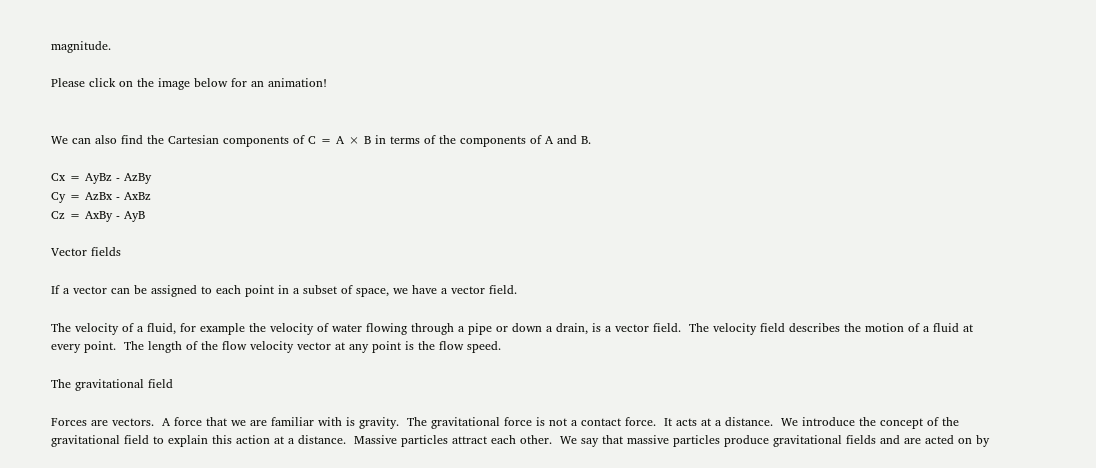magnitude.

Please click on the image below for an animation!


We can also find the Cartesian components of C = A × B in terms of the components of A and B.

Cx = AyBz - AzBy
Cy = AzBx - AxBz
Cz = AxBy - AyB

Vector fields

If a vector can be assigned to each point in a subset of space, we have a vector field.

The velocity of a fluid, for example the velocity of water flowing through a pipe or down a drain, is a vector field.  The velocity field describes the motion of a fluid at every point.  The length of the flow velocity vector at any point is the flow speed.

The gravitational field

Forces are vectors.  A force that we are familiar with is gravity.  The gravitational force is not a contact force.  It acts at a distance.  We introduce the concept of the gravitational field to explain this action at a distance.  Massive particles attract each other.  We say that massive particles produce gravitational fields and are acted on by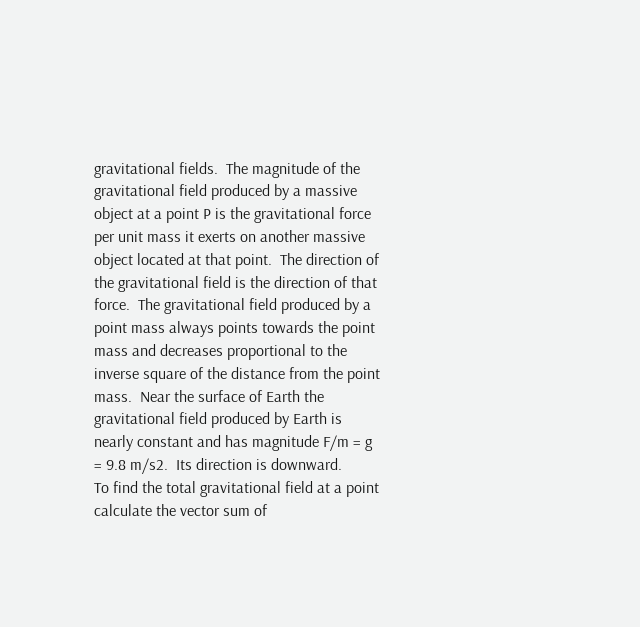gravitational fields.  The magnitude of the gravitational field produced by a massive object at a point P is the gravitational force per unit mass it exerts on another massive object located at that point.  The direction of the gravitational field is the direction of that force.  The gravitational field produced by a point mass always points towards the point mass and decreases proportional to the inverse square of the distance from the point mass.  Near the surface of Earth the gravitational field produced by Earth is nearly constant and has magnitude F/m = g = 9.8 m/s2.  Its direction is downward.
To find the total gravitational field at a point calculate the vector sum of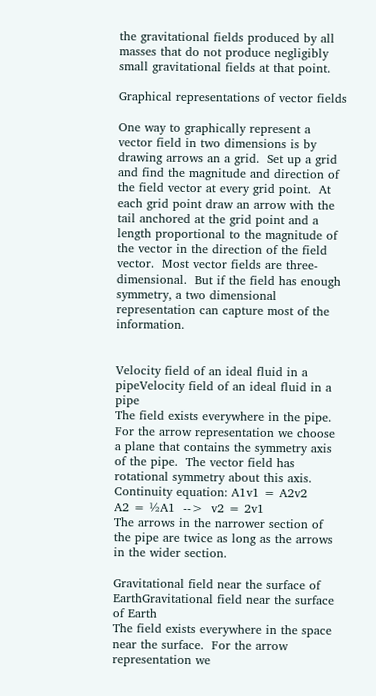the gravitational fields produced by all masses that do not produce negligibly small gravitational fields at that point.

Graphical representations of vector fields

One way to graphically represent a vector field in two dimensions is by drawing arrows an a grid.  Set up a grid and find the magnitude and direction of the field vector at every grid point.  At each grid point draw an arrow with the tail anchored at the grid point and a length proportional to the magnitude of the vector in the direction of the field vector.  Most vector fields are three-dimensional.  But if the field has enough symmetry, a two dimensional representation can capture most of the information.


Velocity field of an ideal fluid in a pipeVelocity field of an ideal fluid in a pipe
The field exists everywhere in the pipe.  For the arrow representation we choose a plane that contains the symmetry axis of the pipe.  The vector field has rotational symmetry about this axis.
Continuity equation: A1v1 = A2v2
A2 = ½A1  -->  v2 = 2v1
The arrows in the narrower section of the pipe are twice as long as the arrows in the wider section.

Gravitational field near the surface of EarthGravitational field near the surface of Earth
The field exists everywhere in the space near the surface.  For the arrow representation we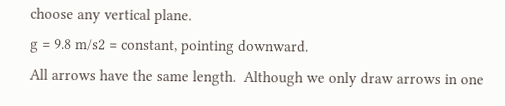choose any vertical plane.
g = 9.8 m/s2 = constant, pointing downward.
All arrows have the same length.  Although we only draw arrows in one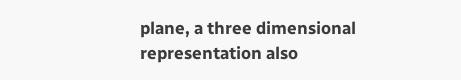plane, a three dimensional representation also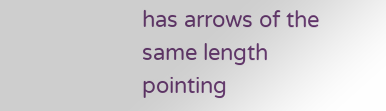has arrows of the same length pointing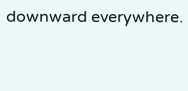downward everywhere.